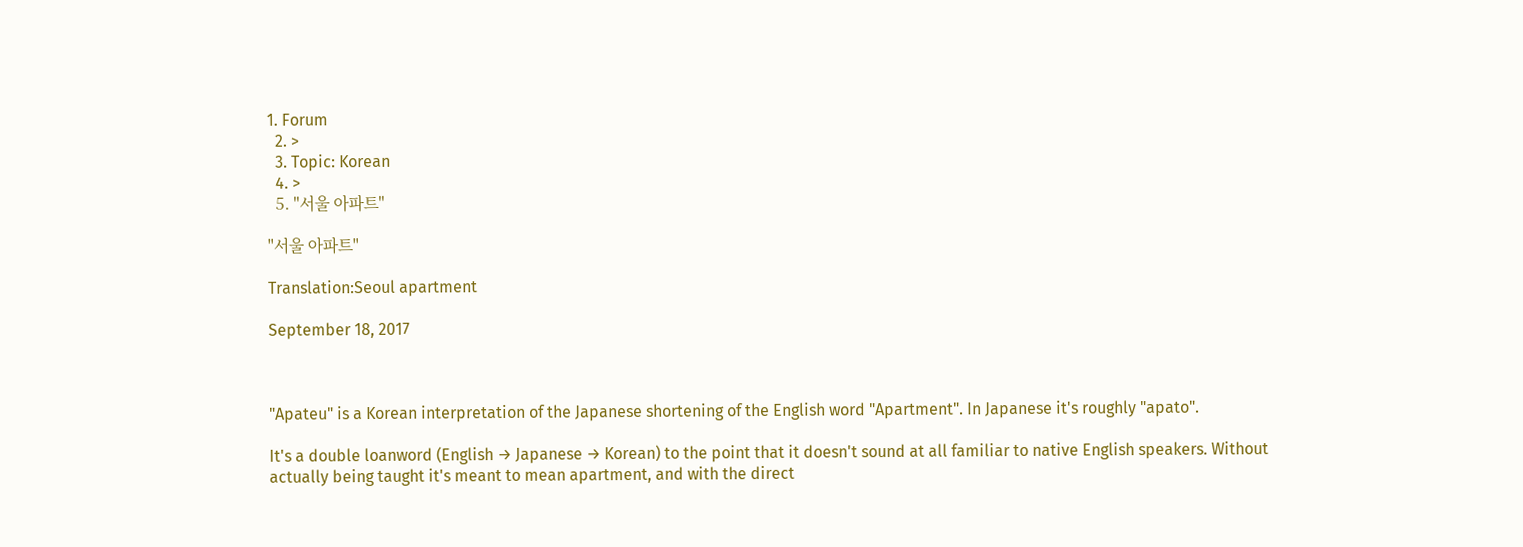1. Forum
  2. >
  3. Topic: Korean
  4. >
  5. "서울 아파트"

"서울 아파트"

Translation:Seoul apartment

September 18, 2017



"Apateu" is a Korean interpretation of the Japanese shortening of the English word "Apartment". In Japanese it's roughly "apato".

It's a double loanword (English → Japanese → Korean) to the point that it doesn't sound at all familiar to native English speakers. Without actually being taught it's meant to mean apartment, and with the direct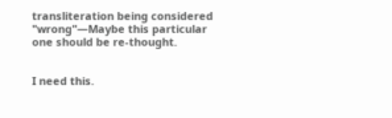transliteration being considered "wrong"—Maybe this particular one should be re-thought.


I need this.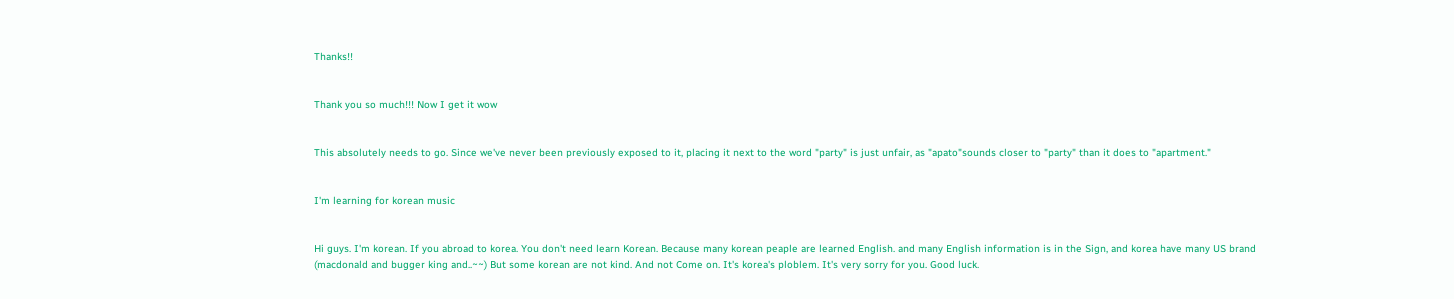Thanks!!


Thank you so much!!! Now I get it wow


This absolutely needs to go. Since we've never been previously exposed to it, placing it next to the word "party" is just unfair, as "apato"sounds closer to "party" than it does to "apartment."


I'm learning for korean music


Hi guys. I'm korean. If you abroad to korea. You don't need learn Korean. Because many korean peaple are learned English. and many English information is in the Sign, and korea have many US brand (macdonald and bugger king and..~~) But some korean are not kind. And not Come on. It's korea's ploblem. It's very sorry for you. Good luck.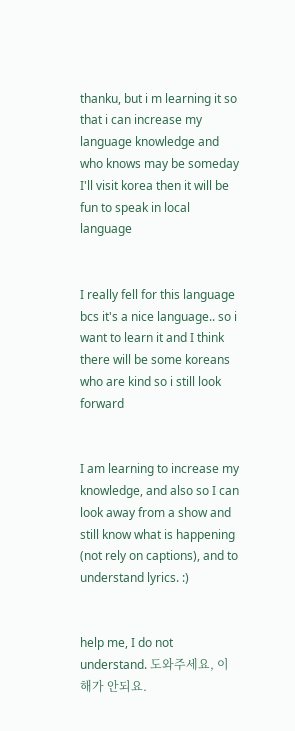thanku, but i m learning it so that i can increase my language knowledge and who knows may be someday I'll visit korea then it will be fun to speak in local language


I really fell for this language bcs it's a nice language.. so i want to learn it and I think there will be some koreans who are kind so i still look forward


I am learning to increase my knowledge, and also so I can look away from a show and still know what is happening (not rely on captions), and to understand lyrics. :)


help me, I do not understand. 도와주세요, 이해가 안되요.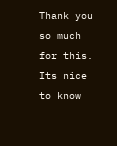Thank you so much for this. Its nice to know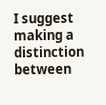I suggest making a distinction between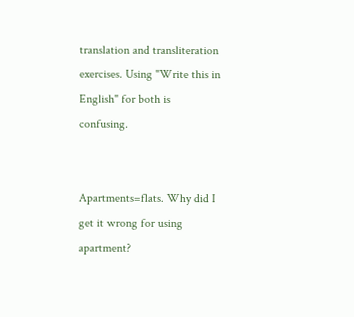translation and transliteration exercises. Using "Write this in English" for both is confusing.


Apartments=flats. Why did I get it wrong for using apartment?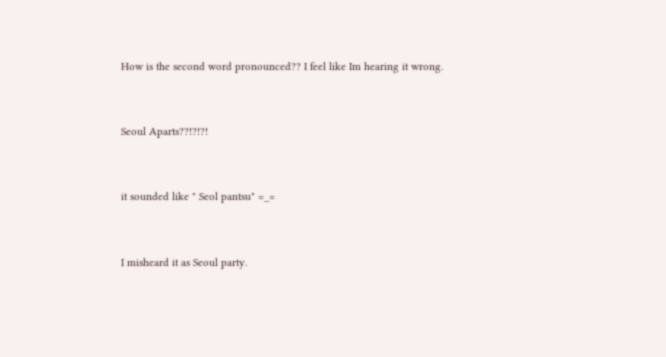How is the second word pronounced?? I feel like Im hearing it wrong.


Seoul Aparts??!?!?!


it sounded like " Seol pantsu" =_=


I misheard it as Seoul party.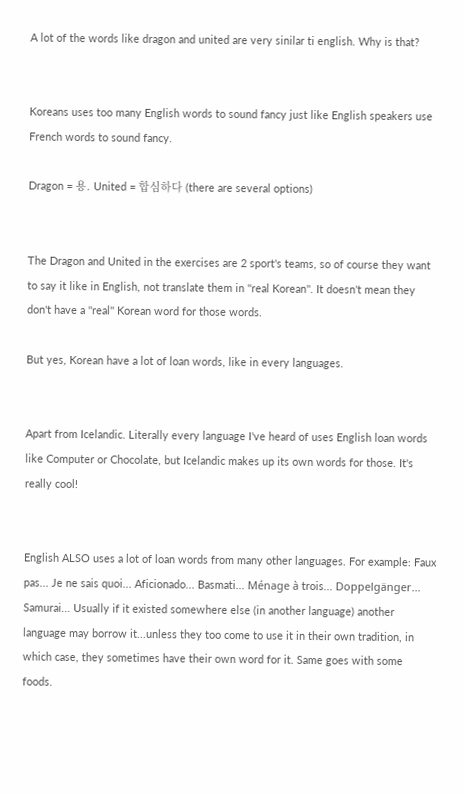A lot of the words like dragon and united are very sinilar ti english. Why is that?


Koreans uses too many English words to sound fancy just like English speakers use French words to sound fancy.

Dragon = 용. United = 합심하다 (there are several options)


The Dragon and United in the exercises are 2 sport's teams, so of course they want to say it like in English, not translate them in ''real Korean''. It doesn't mean they don't have a ''real'' Korean word for those words.

But yes, Korean have a lot of loan words, like in every languages.


Apart from Icelandic. Literally every language I've heard of uses English loan words like Computer or Chocolate, but Icelandic makes up its own words for those. It's really cool!


English ALSO uses a lot of loan words from many other languages. For example: Faux pas... Je ne sais quoi... Aficionado... Basmati... Ménage à trois... Doppelgänger... Samurai... Usually if it existed somewhere else (in another language) another language may borrow it...unless they too come to use it in their own tradition, in which case, they sometimes have their own word for it. Same goes with some foods.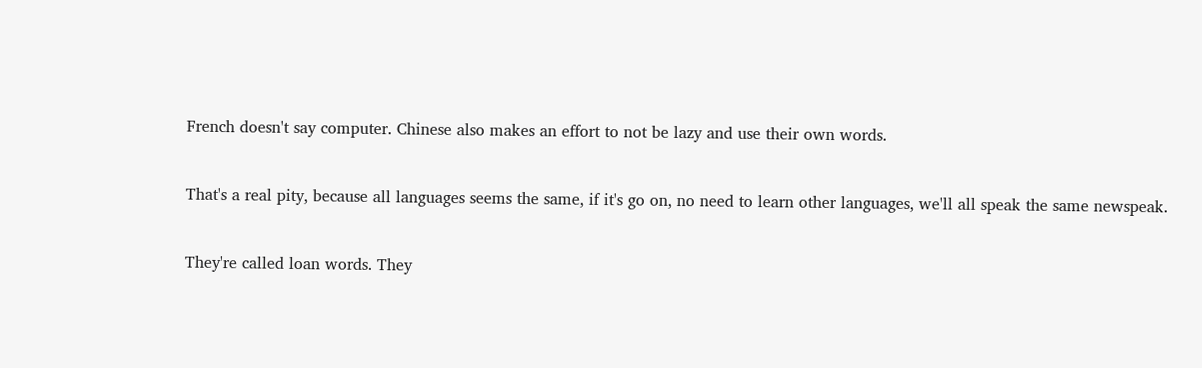French doesn't say computer. Chinese also makes an effort to not be lazy and use their own words.


That's a real pity, because all languages seems the same, if it's go on, no need to learn other languages, we'll all speak the same newspeak.


They're called loan words. They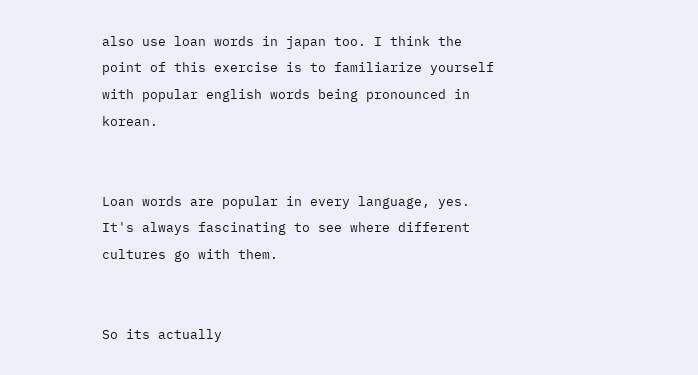also use loan words in japan too. I think the point of this exercise is to familiarize yourself with popular english words being pronounced in korean.


Loan words are popular in every language, yes. It's always fascinating to see where different cultures go with them.


So its actually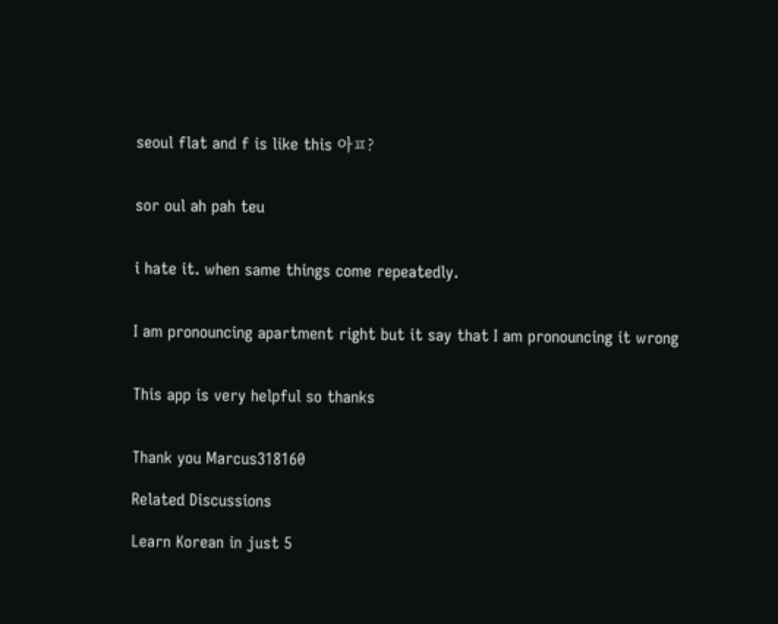seoul flat and f is like this 아ㅍ?


sor oul ah pah teu


i hate it. when same things come repeatedly.


I am pronouncing apartment right but it say that I am pronouncing it wrong


This app is very helpful so thanks


Thank you Marcus318160

Related Discussions

Learn Korean in just 5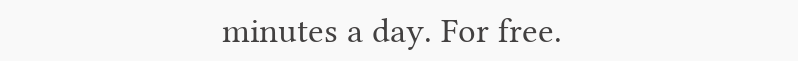minutes a day. For free.